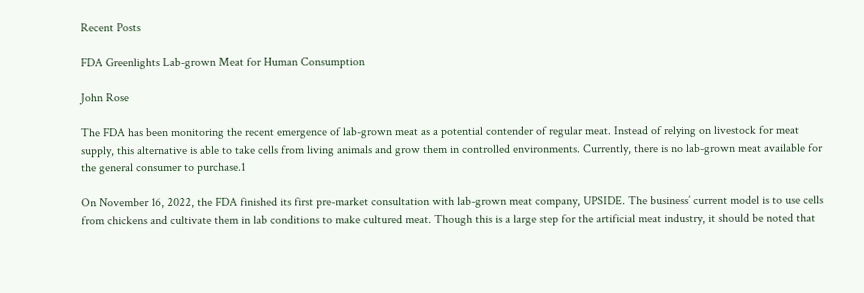Recent Posts

FDA Greenlights Lab-grown Meat for Human Consumption

John Rose

The FDA has been monitoring the recent emergence of lab-grown meat as a potential contender of regular meat. Instead of relying on livestock for meat supply, this alternative is able to take cells from living animals and grow them in controlled environments. Currently, there is no lab-grown meat available for the general consumer to purchase.1

On November 16, 2022, the FDA finished its first pre-market consultation with lab-grown meat company, UPSIDE. The business’ current model is to use cells from chickens and cultivate them in lab conditions to make cultured meat. Though this is a large step for the artificial meat industry, it should be noted that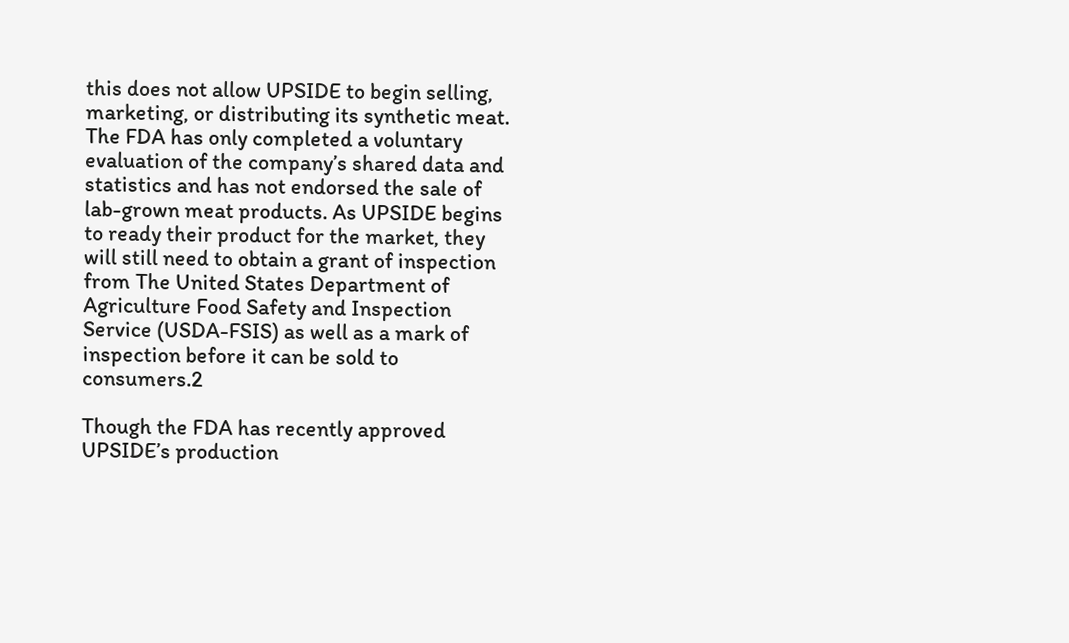this does not allow UPSIDE to begin selling, marketing, or distributing its synthetic meat. The FDA has only completed a voluntary evaluation of the company’s shared data and statistics and has not endorsed the sale of lab-grown meat products. As UPSIDE begins to ready their product for the market, they will still need to obtain a grant of inspection from The United States Department of Agriculture Food Safety and Inspection Service (USDA-FSIS) as well as a mark of inspection before it can be sold to consumers.2

Though the FDA has recently approved UPSIDE’s production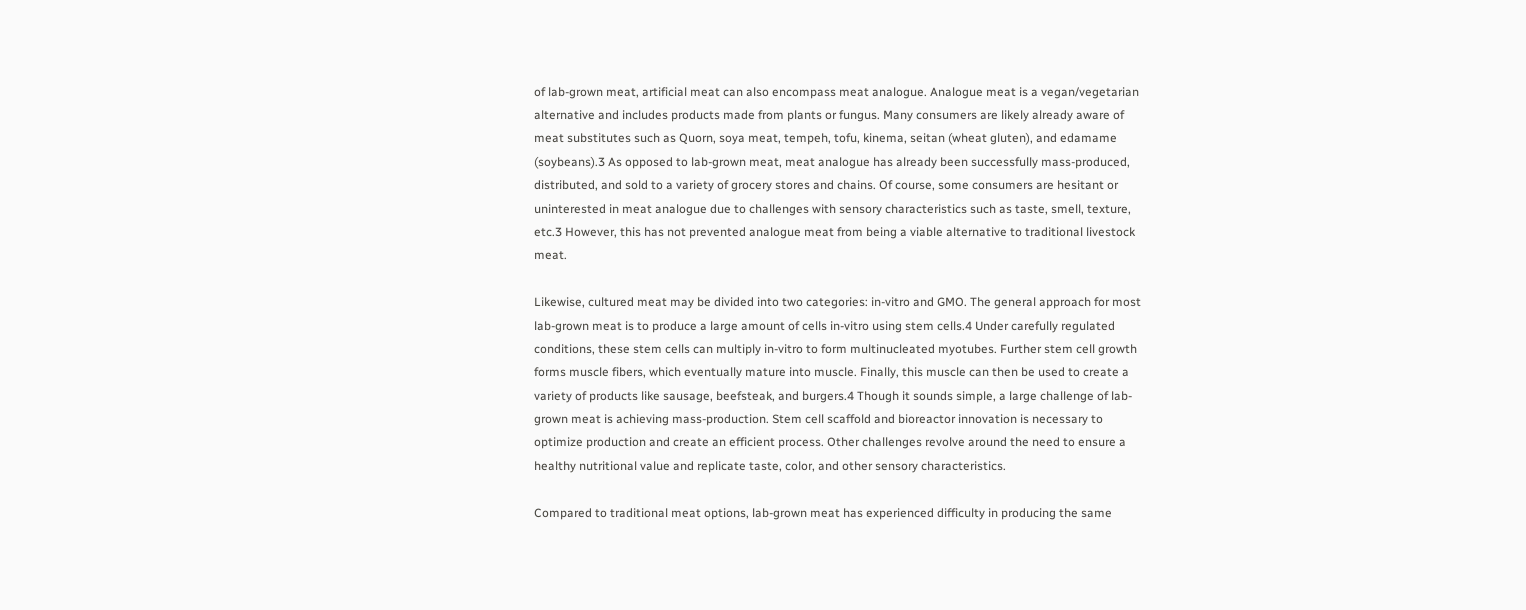of lab-grown meat, artificial meat can also encompass meat analogue. Analogue meat is a vegan/vegetarian alternative and includes products made from plants or fungus. Many consumers are likely already aware of meat substitutes such as Quorn, soya meat, tempeh, tofu, kinema, seitan (wheat gluten), and edamame (soybeans).3 As opposed to lab-grown meat, meat analogue has already been successfully mass-produced, distributed, and sold to a variety of grocery stores and chains. Of course, some consumers are hesitant or uninterested in meat analogue due to challenges with sensory characteristics such as taste, smell, texture, etc.3 However, this has not prevented analogue meat from being a viable alternative to traditional livestock meat.

Likewise, cultured meat may be divided into two categories: in-vitro and GMO. The general approach for most lab-grown meat is to produce a large amount of cells in-vitro using stem cells.4 Under carefully regulated conditions, these stem cells can multiply in-vitro to form multinucleated myotubes. Further stem cell growth forms muscle fibers, which eventually mature into muscle. Finally, this muscle can then be used to create a variety of products like sausage, beefsteak, and burgers.4 Though it sounds simple, a large challenge of lab-grown meat is achieving mass-production. Stem cell scaffold and bioreactor innovation is necessary to optimize production and create an efficient process. Other challenges revolve around the need to ensure a healthy nutritional value and replicate taste, color, and other sensory characteristics.

Compared to traditional meat options, lab-grown meat has experienced difficulty in producing the same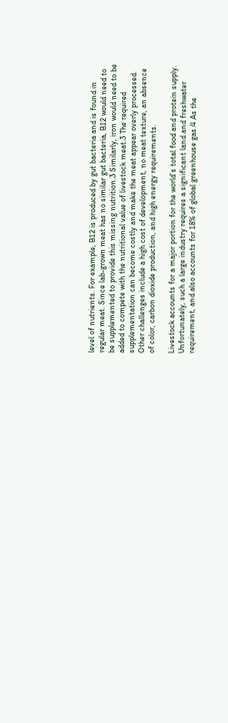level of nutrients. For example, B12 is produced by gut bacteria and is found in regular meat. Since lab-grown meat has no similar gut bacteria, B12 would need to be supplemented to provide this missing nutrition.3 Similarly, iron would need to be added to compete with the nutritional value of livestock meat.3 The required supplementation can become costly and make the meat appear overly processed. Other challenges include a high cost of development, no meat texture, an absence of color, carbon dioxide production, and high energy requirements.

Livestock accounts for a major portion for the world’s total food and protein supply. Unfortunately, such a large industry requires a significant land and freshwater requirement, and also accounts for 18% of global greenhouse gas.4 As the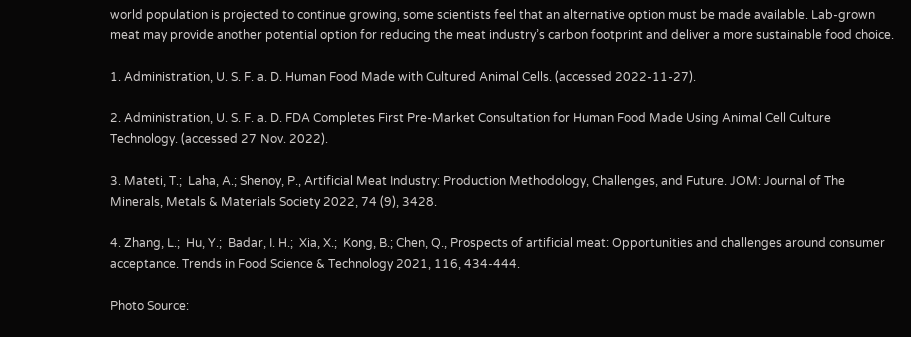world population is projected to continue growing, some scientists feel that an alternative option must be made available. Lab-grown meat may provide another potential option for reducing the meat industry’s carbon footprint and deliver a more sustainable food choice.

1. Administration, U. S. F. a. D. Human Food Made with Cultured Animal Cells. (accessed 2022-11-27).

2. Administration, U. S. F. a. D. FDA Completes First Pre-Market Consultation for Human Food Made Using Animal Cell Culture Technology. (accessed 27 Nov. 2022).

3. Mateti, T.;  Laha, A.; Shenoy, P., Artificial Meat Industry: Production Methodology, Challenges, and Future. JOM: Journal of The Minerals, Metals & Materials Society 2022, 74 (9), 3428.

4. Zhang, L.;  Hu, Y.;  Badar, I. H.;  Xia, X.;  Kong, B.; Chen, Q., Prospects of artificial meat: Opportunities and challenges around consumer acceptance. Trends in Food Science & Technology 2021, 116, 434-444.

Photo Source: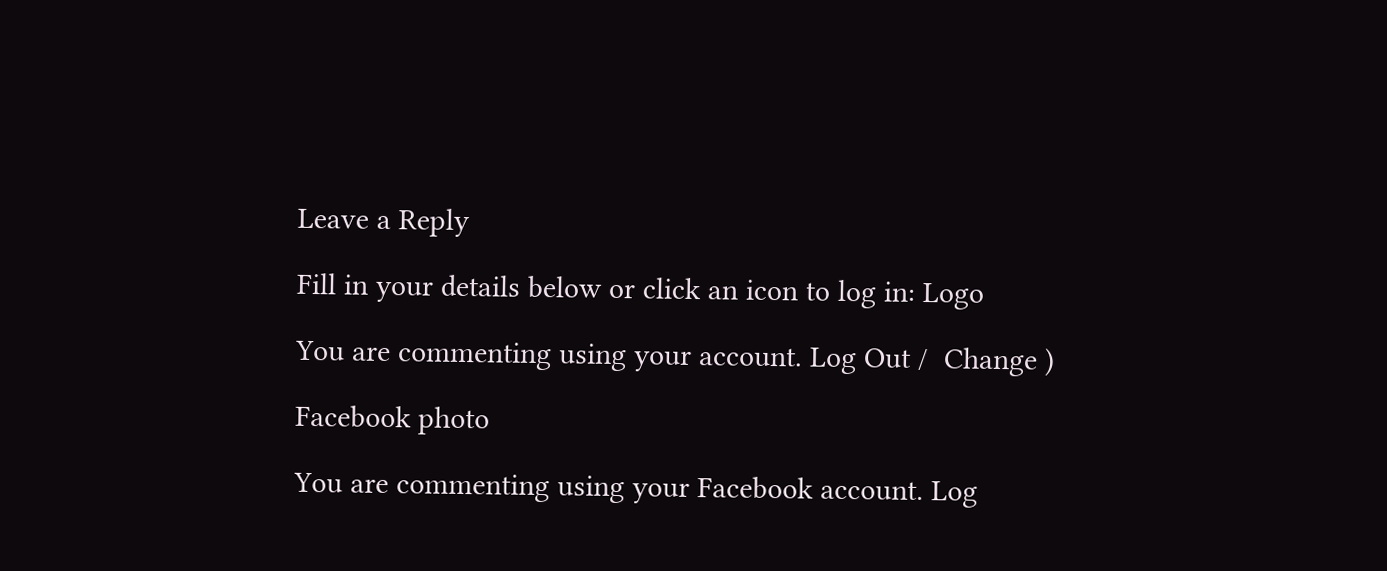Leave a Reply

Fill in your details below or click an icon to log in: Logo

You are commenting using your account. Log Out /  Change )

Facebook photo

You are commenting using your Facebook account. Log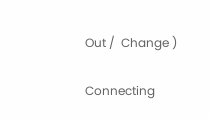Out /  Change )

Connecting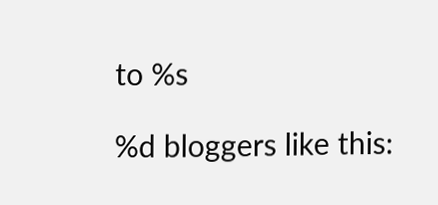to %s

%d bloggers like this: